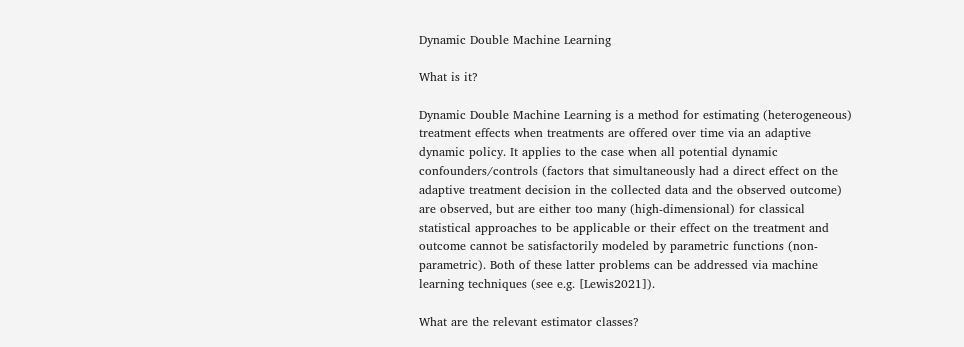Dynamic Double Machine Learning

What is it?

Dynamic Double Machine Learning is a method for estimating (heterogeneous) treatment effects when treatments are offered over time via an adaptive dynamic policy. It applies to the case when all potential dynamic confounders/controls (factors that simultaneously had a direct effect on the adaptive treatment decision in the collected data and the observed outcome) are observed, but are either too many (high-dimensional) for classical statistical approaches to be applicable or their effect on the treatment and outcome cannot be satisfactorily modeled by parametric functions (non-parametric). Both of these latter problems can be addressed via machine learning techniques (see e.g. [Lewis2021]).

What are the relevant estimator classes?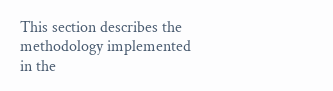This section describes the methodology implemented in the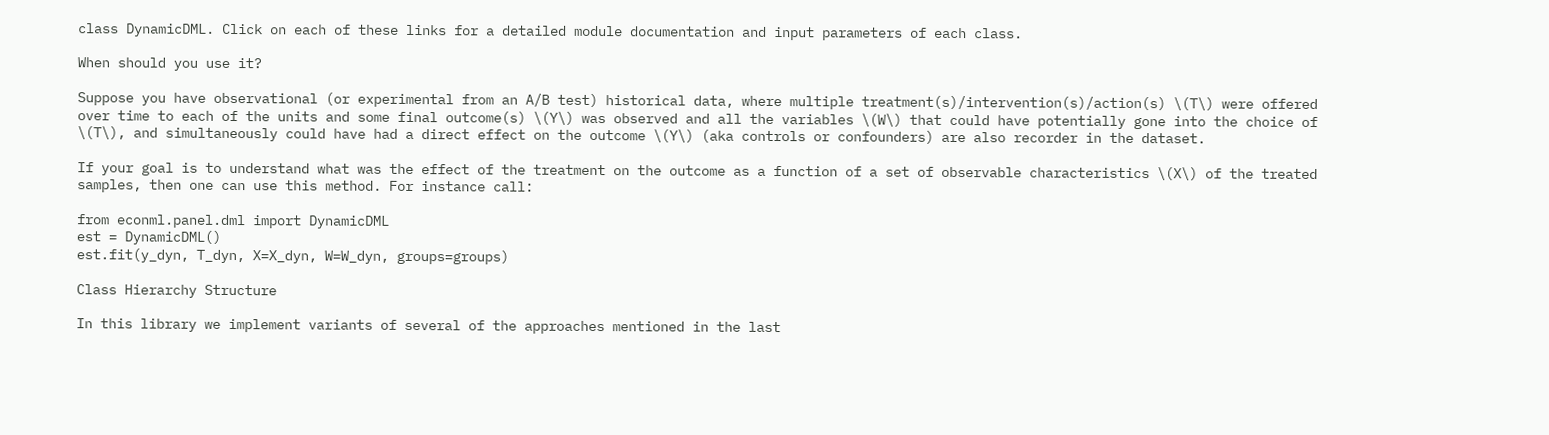class DynamicDML. Click on each of these links for a detailed module documentation and input parameters of each class.

When should you use it?

Suppose you have observational (or experimental from an A/B test) historical data, where multiple treatment(s)/intervention(s)/action(s) \(T\) were offered over time to each of the units and some final outcome(s) \(Y\) was observed and all the variables \(W\) that could have potentially gone into the choice of \(T\), and simultaneously could have had a direct effect on the outcome \(Y\) (aka controls or confounders) are also recorder in the dataset.

If your goal is to understand what was the effect of the treatment on the outcome as a function of a set of observable characteristics \(X\) of the treated samples, then one can use this method. For instance call:

from econml.panel.dml import DynamicDML
est = DynamicDML()
est.fit(y_dyn, T_dyn, X=X_dyn, W=W_dyn, groups=groups)

Class Hierarchy Structure

In this library we implement variants of several of the approaches mentioned in the last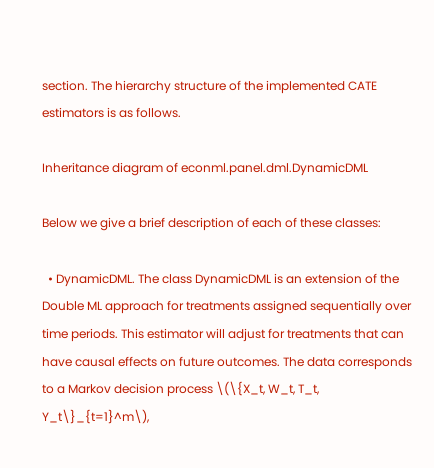section. The hierarchy structure of the implemented CATE estimators is as follows.

Inheritance diagram of econml.panel.dml.DynamicDML

Below we give a brief description of each of these classes:

  • DynamicDML. The class DynamicDML is an extension of the Double ML approach for treatments assigned sequentially over time periods. This estimator will adjust for treatments that can have causal effects on future outcomes. The data corresponds to a Markov decision process \(\{X_t, W_t, T_t, Y_t\}_{t=1}^m\),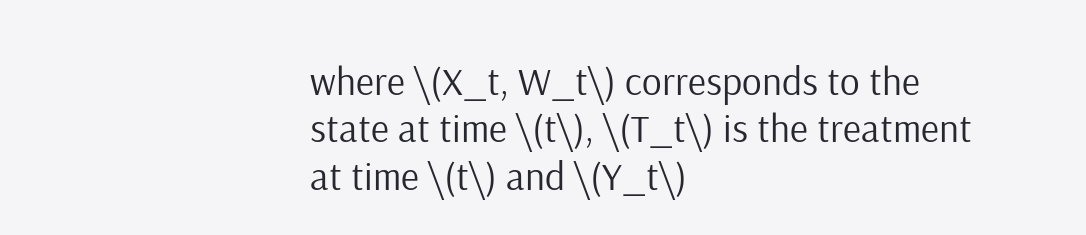where \(X_t, W_t\) corresponds to the state at time \(t\), \(T_t\) is the treatment at time \(t\) and \(Y_t\)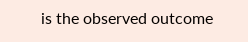is the observed outcome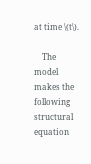at time \(t\).

    The model makes the following structural equation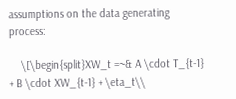assumptions on the data generating process:

    \[\begin{split}XW_t =~& A \cdot T_{t-1} + B \cdot XW_{t-1} + \eta_t\\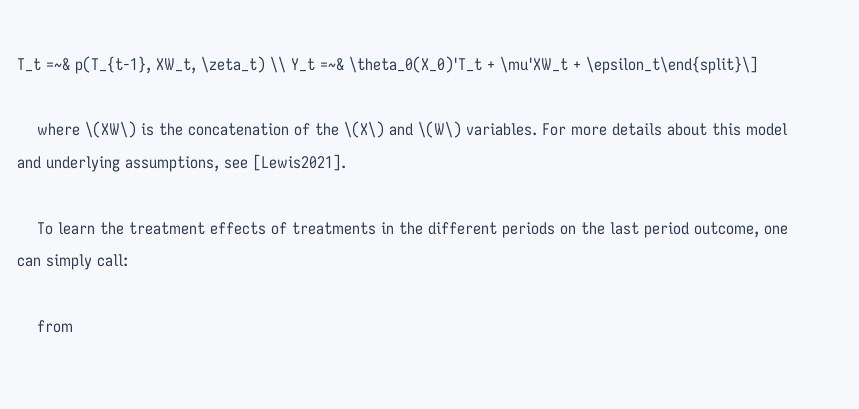T_t =~& p(T_{t-1}, XW_t, \zeta_t) \\ Y_t =~& \theta_0(X_0)'T_t + \mu'XW_t + \epsilon_t\end{split}\]

    where \(XW\) is the concatenation of the \(X\) and \(W\) variables. For more details about this model and underlying assumptions, see [Lewis2021].

    To learn the treatment effects of treatments in the different periods on the last period outcome, one can simply call:

    from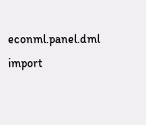econml.panel.dml import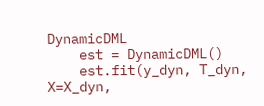DynamicDML
    est = DynamicDML()
    est.fit(y_dyn, T_dyn, X=X_dyn,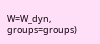W=W_dyn, groups=groups)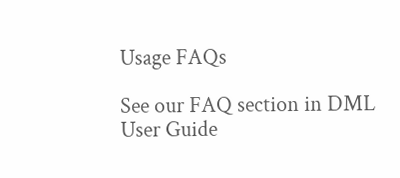Usage FAQs

See our FAQ section in DML User Guide